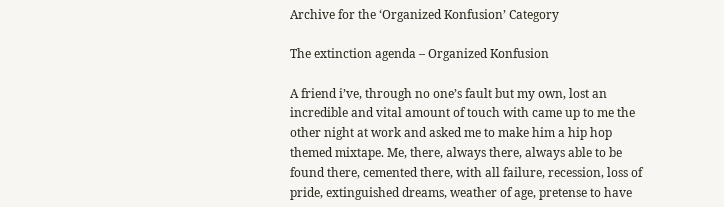Archive for the ‘Organized Konfusion’ Category

The extinction agenda – Organized Konfusion

A friend i’ve, through no one’s fault but my own, lost an incredible and vital amount of touch with came up to me the other night at work and asked me to make him a hip hop themed mixtape. Me, there, always there, always able to be found there, cemented there, with all failure, recession, loss of pride, extinguished dreams, weather of age, pretense to have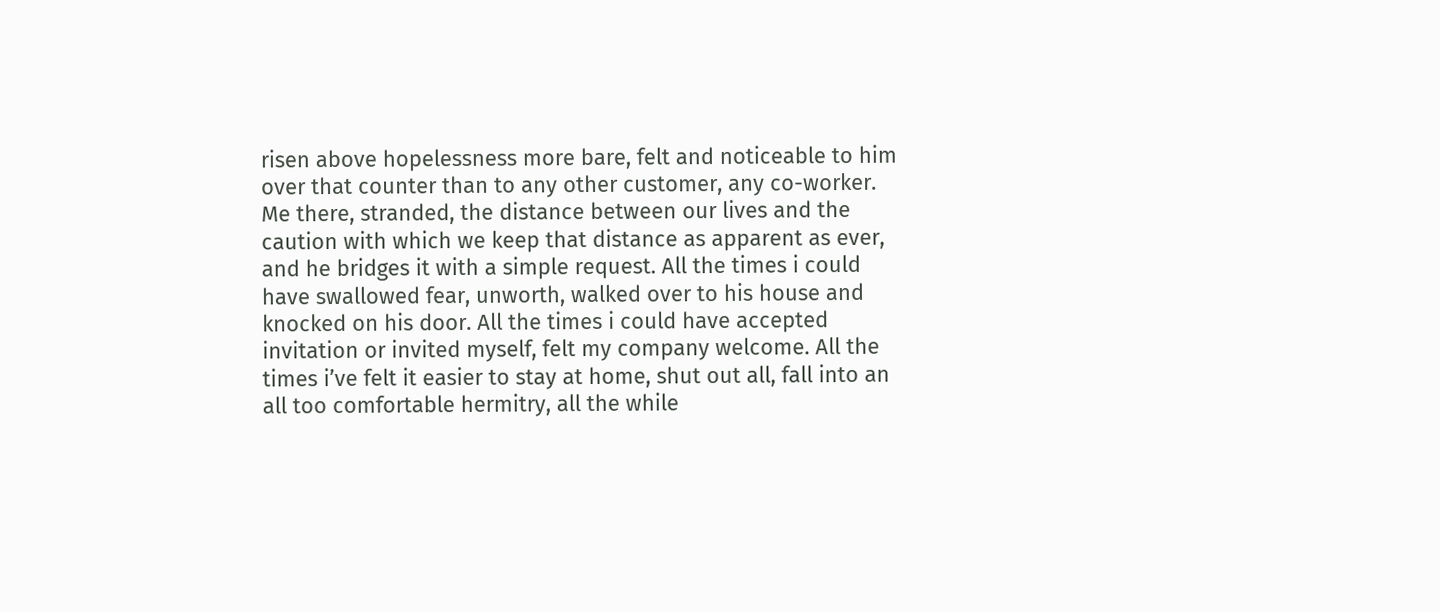risen above hopelessness more bare, felt and noticeable to him over that counter than to any other customer, any co-worker. Me there, stranded, the distance between our lives and the caution with which we keep that distance as apparent as ever, and he bridges it with a simple request. All the times i could have swallowed fear, unworth, walked over to his house and knocked on his door. All the times i could have accepted invitation or invited myself, felt my company welcome. All the times i’ve felt it easier to stay at home, shut out all, fall into an all too comfortable hermitry, all the while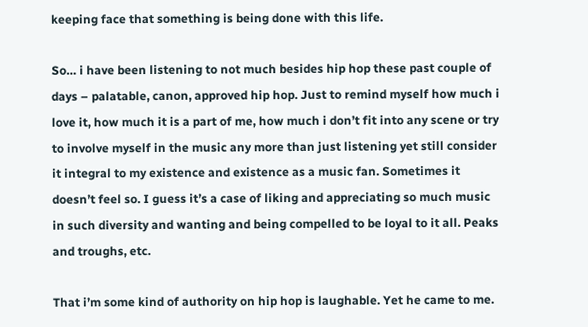keeping face that something is being done with this life.

So… i have been listening to not much besides hip hop these past couple of days – palatable, canon, approved hip hop. Just to remind myself how much i love it, how much it is a part of me, how much i don’t fit into any scene or try to involve myself in the music any more than just listening yet still consider it integral to my existence and existence as a music fan. Sometimes it doesn’t feel so. I guess it’s a case of liking and appreciating so much music in such diversity and wanting and being compelled to be loyal to it all. Peaks and troughs, etc.

That i’m some kind of authority on hip hop is laughable. Yet he came to me.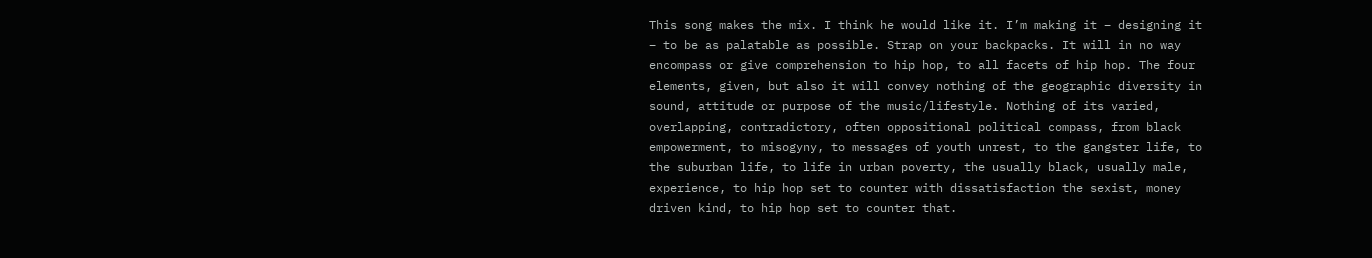This song makes the mix. I think he would like it. I’m making it – designing it – to be as palatable as possible. Strap on your backpacks. It will in no way encompass or give comprehension to hip hop, to all facets of hip hop. The four elements, given, but also it will convey nothing of the geographic diversity in sound, attitude or purpose of the music/lifestyle. Nothing of its varied, overlapping, contradictory, often oppositional political compass, from black empowerment, to misogyny, to messages of youth unrest, to the gangster life, to the suburban life, to life in urban poverty, the usually black, usually male, experience, to hip hop set to counter with dissatisfaction the sexist, money driven kind, to hip hop set to counter that.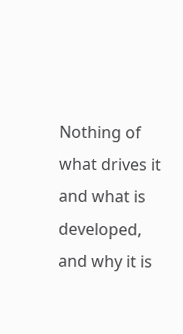Nothing of what drives it and what is developed, and why it is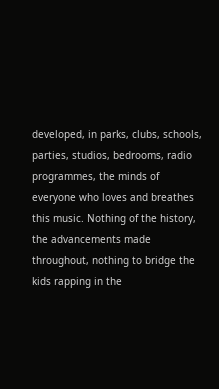developed, in parks, clubs, schools, parties, studios, bedrooms, radio programmes, the minds of everyone who loves and breathes this music. Nothing of the history, the advancements made throughout, nothing to bridge the kids rapping in the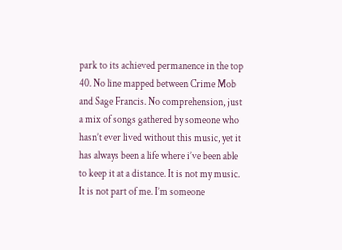park to its achieved permanence in the top 40. No line mapped between Crime Mob and Sage Francis. No comprehension, just a mix of songs gathered by someone who hasn’t ever lived without this music, yet it has always been a life where i’ve been able to keep it at a distance. It is not my music. It is not part of me. I’m someone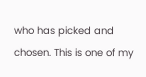who has picked and chosen. This is one of my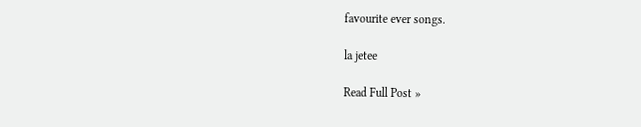favourite ever songs.

la jetee

Read Full Post »